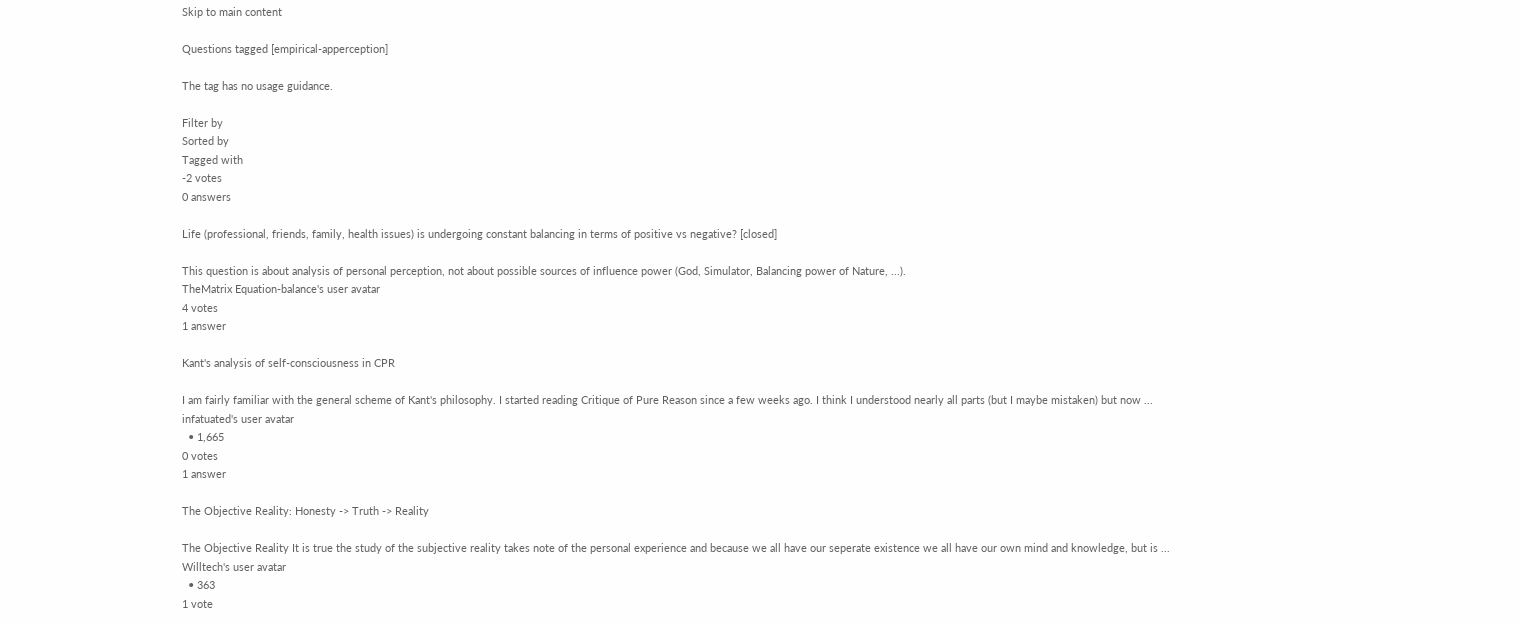Skip to main content

Questions tagged [empirical-apperception]

The tag has no usage guidance.

Filter by
Sorted by
Tagged with
-2 votes
0 answers

Life (professional, friends, family, health issues) is undergoing constant balancing in terms of positive vs negative? [closed]

This question is about analysis of personal perception, not about possible sources of influence power (God, Simulator, Balancing power of Nature, ...).
TheMatrix Equation-balance's user avatar
4 votes
1 answer

Kant's analysis of self-consciousness in CPR

I am fairly familiar with the general scheme of Kant's philosophy. I started reading Critique of Pure Reason since a few weeks ago. I think I understood nearly all parts (but I maybe mistaken) but now ...
infatuated's user avatar
  • 1,665
0 votes
1 answer

The Objective Reality: Honesty -> Truth -> Reality

The Objective Reality It is true the study of the subjective reality takes note of the personal experience and because we all have our seperate existence we all have our own mind and knowledge, but is ...
Willtech's user avatar
  • 363
1 vote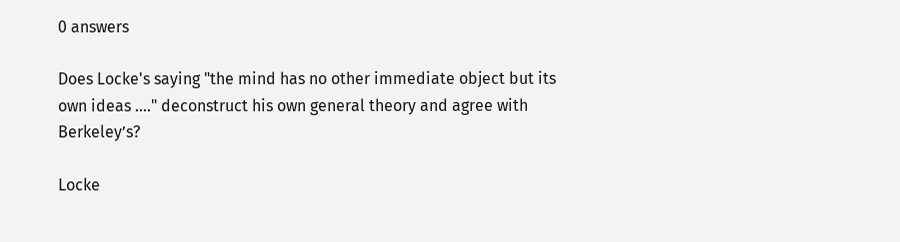0 answers

Does Locke's saying "the mind has no other immediate object but its own ideas …." deconstruct his own general theory and agree with Berkeley’s?

Locke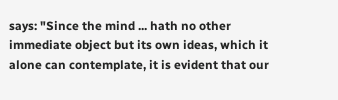says: "Since the mind ... hath no other immediate object but its own ideas, which it alone can contemplate, it is evident that our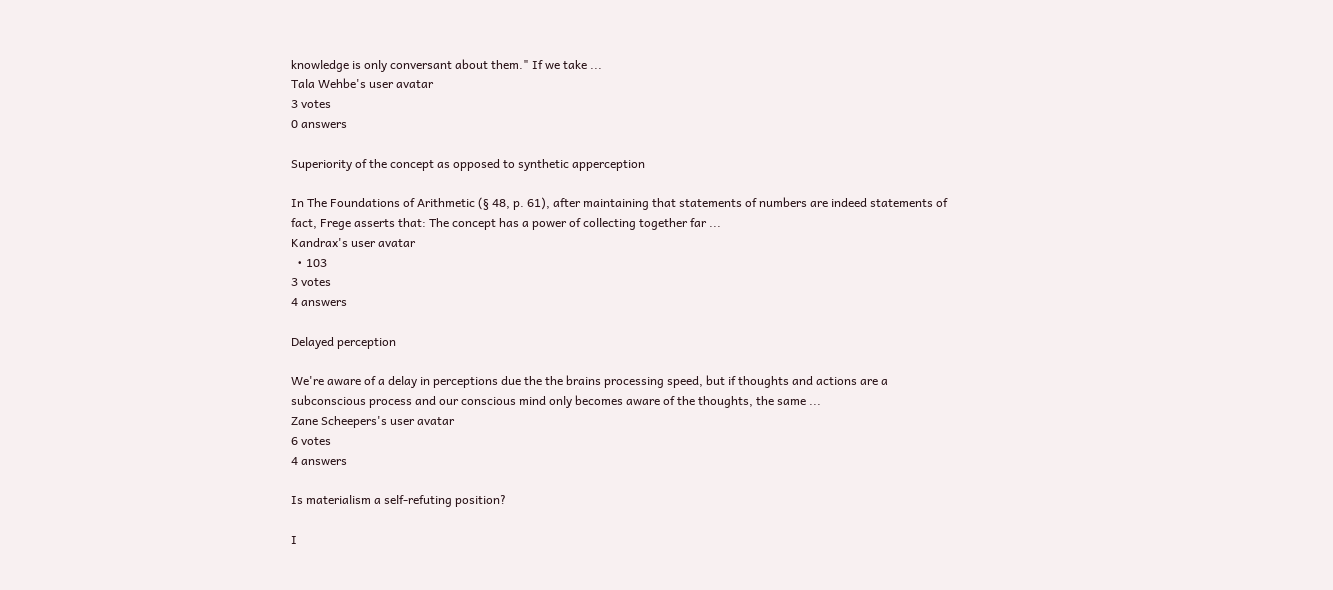knowledge is only conversant about them." If we take ...
Tala Wehbe's user avatar
3 votes
0 answers

Superiority of the concept as opposed to synthetic apperception

In The Foundations of Arithmetic (§ 48, p. 61), after maintaining that statements of numbers are indeed statements of fact, Frege asserts that: The concept has a power of collecting together far ...
Kandrax's user avatar
  • 103
3 votes
4 answers

Delayed perception

We're aware of a delay in perceptions due the the brains processing speed, but if thoughts and actions are a subconscious process and our conscious mind only becomes aware of the thoughts, the same ...
Zane Scheepers's user avatar
6 votes
4 answers

Is materialism a self-refuting position?

I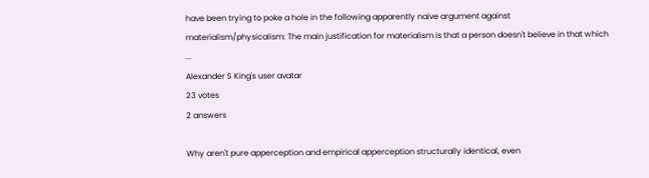have been trying to poke a hole in the following apparently naive argument against materialism/physicalism: The main justification for materialism is that a person doesn't believe in that which ...
Alexander S King's user avatar
23 votes
2 answers

Why aren't pure apperception and empirical apperception structurally identical, even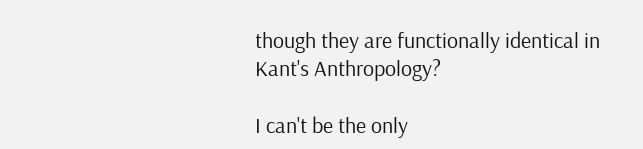though they are functionally identical in Kant's Anthropology?

I can't be the only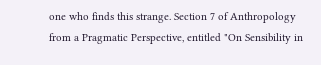one who finds this strange. Section 7 of Anthropology from a Pragmatic Perspective, entitled "On Sensibility in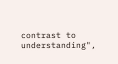contrast to understanding",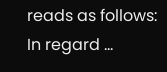reads as follows: In regard ...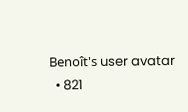Benoît's user avatar
  • 821